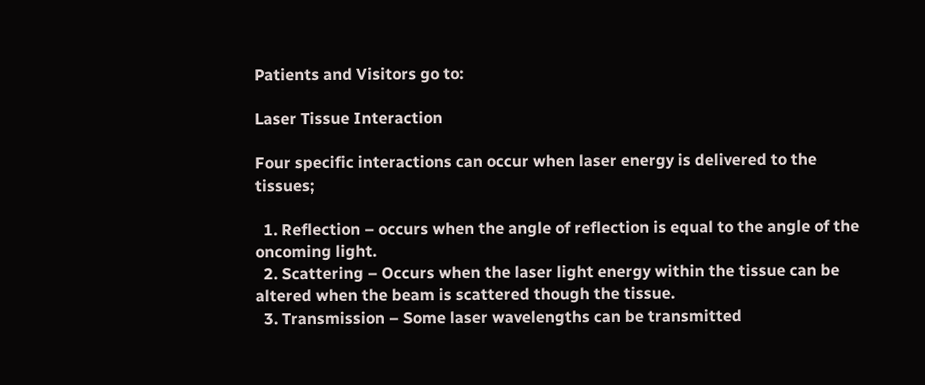Patients and Visitors go to:

Laser Tissue Interaction

Four specific interactions can occur when laser energy is delivered to the tissues;

  1. Reflection – occurs when the angle of reflection is equal to the angle of the oncoming light.
  2. Scattering – Occurs when the laser light energy within the tissue can be altered when the beam is scattered though the tissue.
  3. Transmission – Some laser wavelengths can be transmitted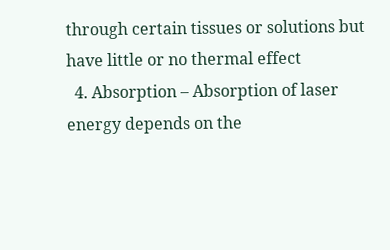through certain tissues or solutions but have little or no thermal effect
  4. Absorption – Absorption of laser energy depends on the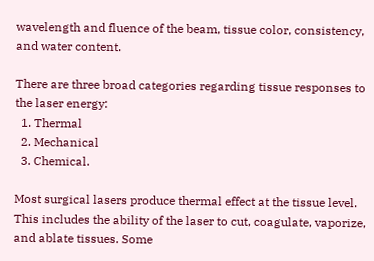wavelength and fluence of the beam, tissue color, consistency, and water content.

There are three broad categories regarding tissue responses to the laser energy:
  1. Thermal
  2. Mechanical
  3. Chemical.

Most surgical lasers produce thermal effect at the tissue level. This includes the ability of the laser to cut, coagulate, vaporize, and ablate tissues. Some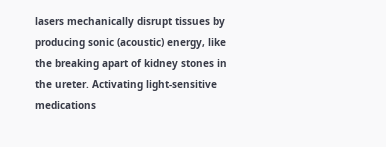lasers mechanically disrupt tissues by producing sonic (acoustic) energy, like the breaking apart of kidney stones in the ureter. Activating light-sensitive medications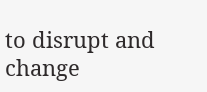to disrupt and change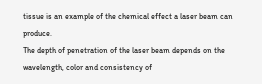tissue is an example of the chemical effect a laser beam can produce.
The depth of penetration of the laser beam depends on the wavelength, color and consistency of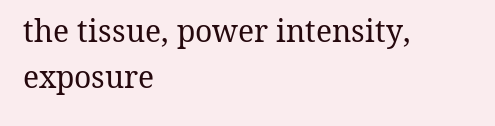the tissue, power intensity, exposure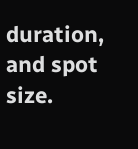duration, and spot size.